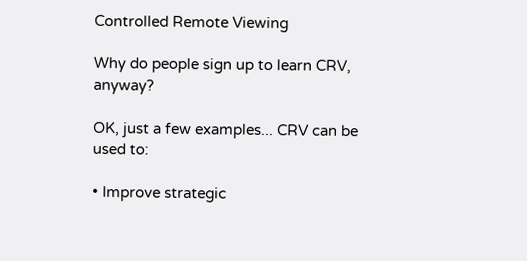Controlled Remote Viewing

Why do people sign up to learn CRV, anyway?

OK, just a few examples... CRV can be used to:

• Improve strategic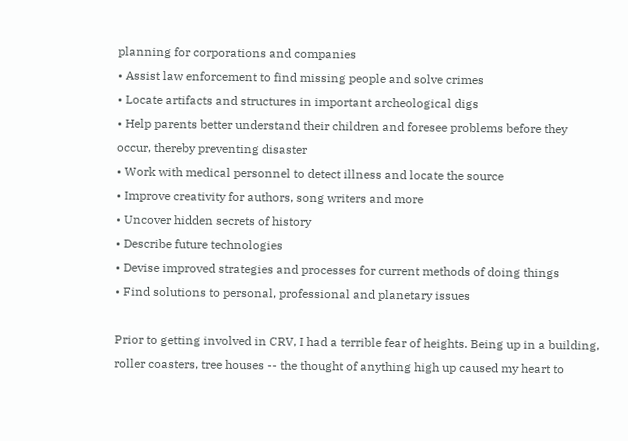planning for corporations and companies
• Assist law enforcement to find missing people and solve crimes
• Locate artifacts and structures in important archeological digs
• Help parents better understand their children and foresee problems before they occur, thereby preventing disaster
• Work with medical personnel to detect illness and locate the source
• Improve creativity for authors, song writers and more
• Uncover hidden secrets of history
• Describe future technologies
• Devise improved strategies and processes for current methods of doing things
• Find solutions to personal, professional and planetary issues

Prior to getting involved in CRV, I had a terrible fear of heights. Being up in a building, roller coasters, tree houses -- the thought of anything high up caused my heart to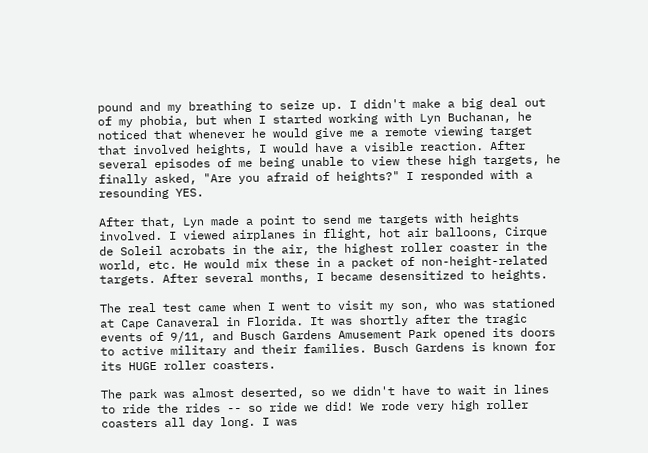pound and my breathing to seize up. I didn't make a big deal out of my phobia, but when I started working with Lyn Buchanan, he noticed that whenever he would give me a remote viewing target that involved heights, I would have a visible reaction. After several episodes of me being unable to view these high targets, he finally asked, "Are you afraid of heights?" I responded with a resounding YES.

After that, Lyn made a point to send me targets with heights involved. I viewed airplanes in flight, hot air balloons, Cirque de Soleil acrobats in the air, the highest roller coaster in the world, etc. He would mix these in a packet of non-height-related targets. After several months, I became desensitized to heights.

The real test came when I went to visit my son, who was stationed at Cape Canaveral in Florida. It was shortly after the tragic events of 9/11, and Busch Gardens Amusement Park opened its doors to active military and their families. Busch Gardens is known for its HUGE roller coasters.

The park was almost deserted, so we didn't have to wait in lines to ride the rides -- so ride we did! We rode very high roller coasters all day long. I was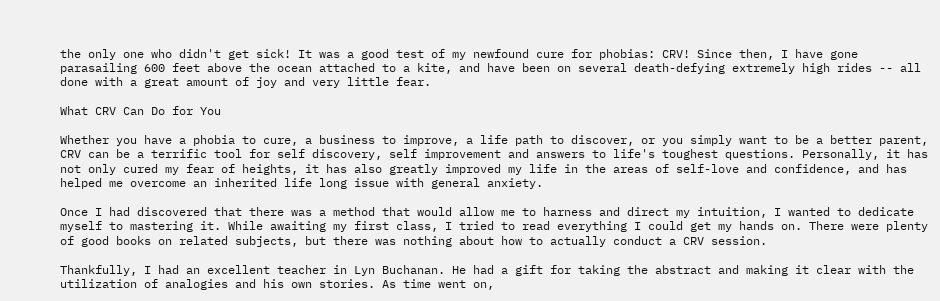the only one who didn't get sick! It was a good test of my newfound cure for phobias: CRV! Since then, I have gone parasailing 600 feet above the ocean attached to a kite, and have been on several death-defying extremely high rides -- all done with a great amount of joy and very little fear.

What CRV Can Do for You

Whether you have a phobia to cure, a business to improve, a life path to discover, or you simply want to be a better parent, CRV can be a terrific tool for self discovery, self improvement and answers to life's toughest questions. Personally, it has not only cured my fear of heights, it has also greatly improved my life in the areas of self-love and confidence, and has helped me overcome an inherited life long issue with general anxiety.

Once I had discovered that there was a method that would allow me to harness and direct my intuition, I wanted to dedicate myself to mastering it. While awaiting my first class, I tried to read everything I could get my hands on. There were plenty of good books on related subjects, but there was nothing about how to actually conduct a CRV session.

Thankfully, I had an excellent teacher in Lyn Buchanan. He had a gift for taking the abstract and making it clear with the utilization of analogies and his own stories. As time went on,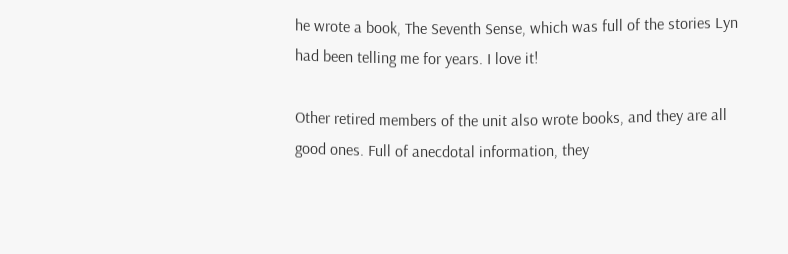he wrote a book, The Seventh Sense, which was full of the stories Lyn had been telling me for years. I love it!

Other retired members of the unit also wrote books, and they are all good ones. Full of anecdotal information, they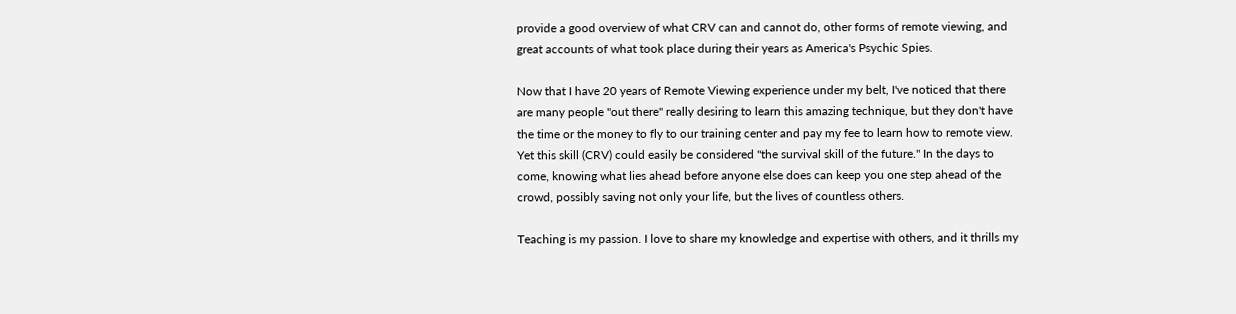provide a good overview of what CRV can and cannot do, other forms of remote viewing, and great accounts of what took place during their years as America's Psychic Spies.

Now that I have 20 years of Remote Viewing experience under my belt, I've noticed that there are many people "out there" really desiring to learn this amazing technique, but they don't have the time or the money to fly to our training center and pay my fee to learn how to remote view. Yet this skill (CRV) could easily be considered "the survival skill of the future." In the days to come, knowing what lies ahead before anyone else does can keep you one step ahead of the crowd, possibly saving not only your life, but the lives of countless others.

Teaching is my passion. I love to share my knowledge and expertise with others, and it thrills my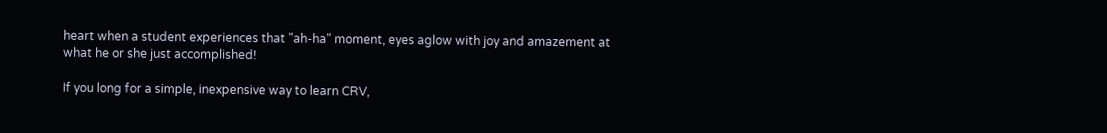heart when a student experiences that "ah-ha" moment, eyes aglow with joy and amazement at what he or she just accomplished!

If you long for a simple, inexpensive way to learn CRV,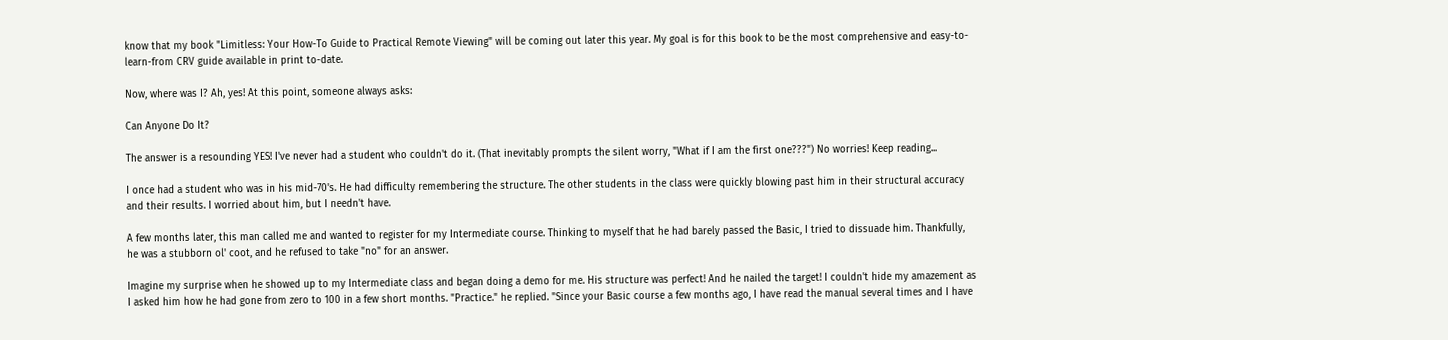know that my book "Limitless: Your How-To Guide to Practical Remote Viewing" will be coming out later this year. My goal is for this book to be the most comprehensive and easy-to-learn-from CRV guide available in print to-date.

Now, where was I? Ah, yes! At this point, someone always asks:

Can Anyone Do It?

The answer is a resounding YES! I've never had a student who couldn't do it. (That inevitably prompts the silent worry, "What if I am the first one???") No worries! Keep reading...

I once had a student who was in his mid-70's. He had difficulty remembering the structure. The other students in the class were quickly blowing past him in their structural accuracy and their results. I worried about him, but I needn't have.

A few months later, this man called me and wanted to register for my Intermediate course. Thinking to myself that he had barely passed the Basic, I tried to dissuade him. Thankfully, he was a stubborn ol' coot, and he refused to take "no" for an answer.

Imagine my surprise when he showed up to my Intermediate class and began doing a demo for me. His structure was perfect! And he nailed the target! I couldn't hide my amazement as I asked him how he had gone from zero to 100 in a few short months. "Practice." he replied. "Since your Basic course a few months ago, I have read the manual several times and I have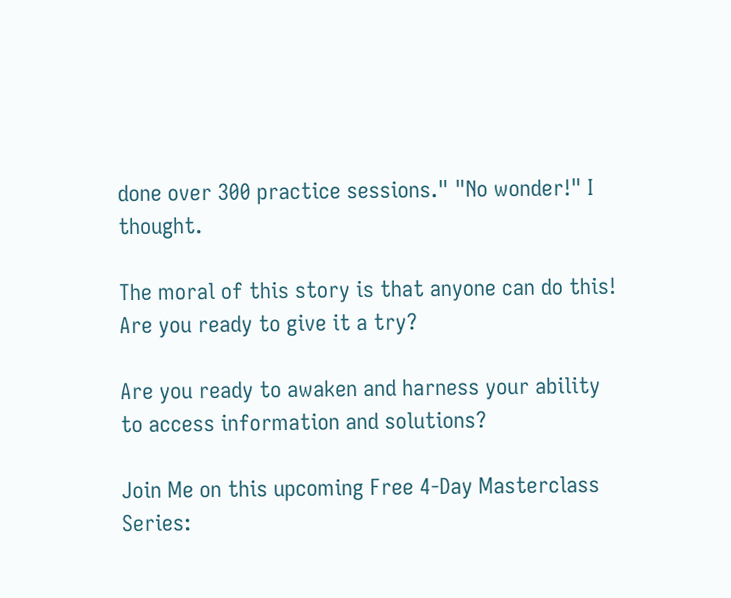done over 300 practice sessions." "No wonder!" I thought.

The moral of this story is that anyone can do this! Are you ready to give it a try?

Are you ready to awaken and harness your ability to access information and solutions?

Join Me on this upcoming Free 4-Day Masterclass Series: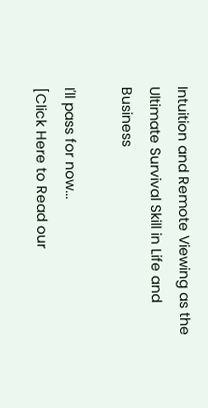Intuition and Remote Viewing as the Ultimate Survival Skill in Life and Business

I'll pass for now...
[Click Here to Read our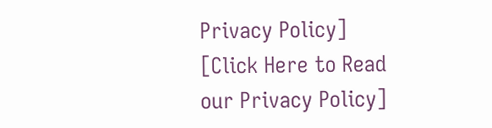Privacy Policy]
[Click Here to Read our Privacy Policy]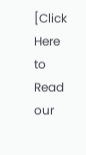[Click Here to Read our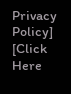Privacy Policy]
[Click Here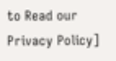to Read our Privacy Policy]